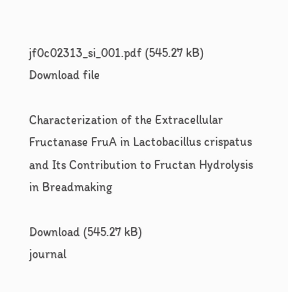jf0c02313_si_001.pdf (545.27 kB)
Download file

Characterization of the Extracellular Fructanase FruA in Lactobacillus crispatus and Its Contribution to Fructan Hydrolysis in Breadmaking

Download (545.27 kB)
journal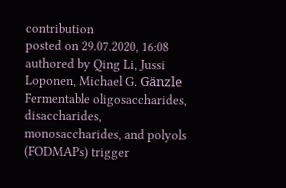contribution
posted on 29.07.2020, 16:08 authored by Qing Li, Jussi Loponen, Michael G. Gänzle
Fermentable oligosaccharides, disaccharides, monosaccharides, and polyols (FODMAPs) trigger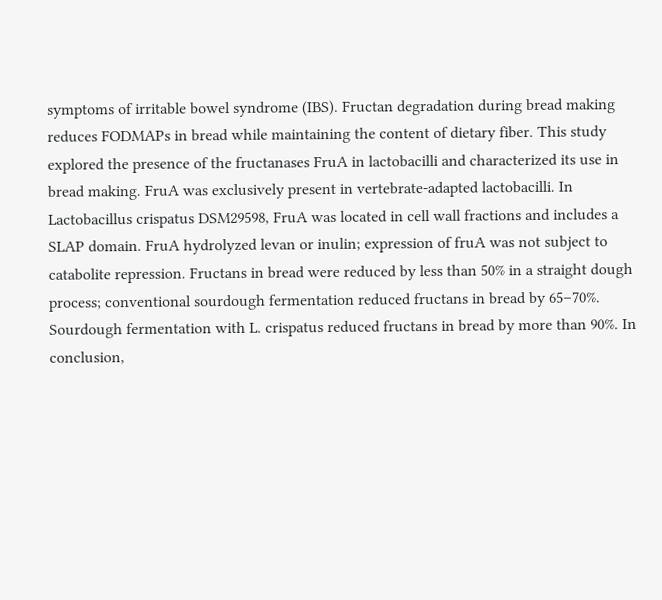symptoms of irritable bowel syndrome (IBS). Fructan degradation during bread making reduces FODMAPs in bread while maintaining the content of dietary fiber. This study explored the presence of the fructanases FruA in lactobacilli and characterized its use in bread making. FruA was exclusively present in vertebrate-adapted lactobacilli. In Lactobacillus crispatus DSM29598, FruA was located in cell wall fractions and includes a SLAP domain. FruA hydrolyzed levan or inulin; expression of fruA was not subject to catabolite repression. Fructans in bread were reduced by less than 50% in a straight dough process; conventional sourdough fermentation reduced fructans in bread by 65–70%. Sourdough fermentation with L. crispatus reduced fructans in bread by more than 90%. In conclusion,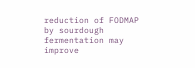reduction of FODMAP by sourdough fermentation may improve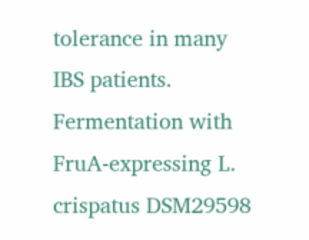tolerance in many IBS patients. Fermentation with FruA-expressing L. crispatus DSM29598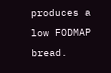produces a low FODMAP bread.